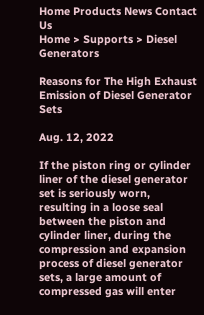Home Products News Contact Us
Home > Supports > Diesel Generators

Reasons for The High Exhaust Emission of Diesel Generator Sets

Aug. 12, 2022

If the piston ring or cylinder liner of the diesel generator set is seriously worn, resulting in a loose seal between the piston and cylinder liner, during the compression and expansion process of diesel generator sets, a large amount of compressed gas will enter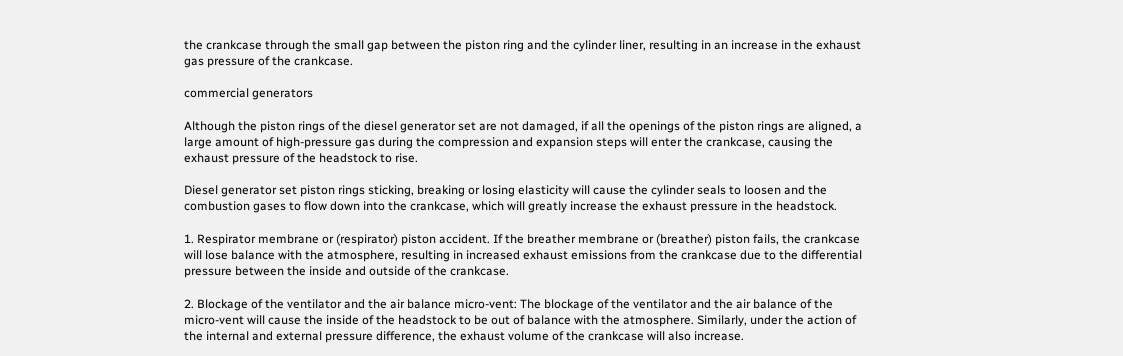the crankcase through the small gap between the piston ring and the cylinder liner, resulting in an increase in the exhaust gas pressure of the crankcase.

commercial generators

Although the piston rings of the diesel generator set are not damaged, if all the openings of the piston rings are aligned, a large amount of high-pressure gas during the compression and expansion steps will enter the crankcase, causing the exhaust pressure of the headstock to rise.

Diesel generator set piston rings sticking, breaking or losing elasticity will cause the cylinder seals to loosen and the combustion gases to flow down into the crankcase, which will greatly increase the exhaust pressure in the headstock.

1. Respirator membrane or (respirator) piston accident. If the breather membrane or (breather) piston fails, the crankcase will lose balance with the atmosphere, resulting in increased exhaust emissions from the crankcase due to the differential pressure between the inside and outside of the crankcase.

2. Blockage of the ventilator and the air balance micro-vent: The blockage of the ventilator and the air balance of the micro-vent will cause the inside of the headstock to be out of balance with the atmosphere. Similarly, under the action of the internal and external pressure difference, the exhaust volume of the crankcase will also increase.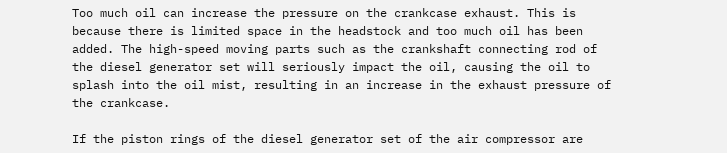Too much oil can increase the pressure on the crankcase exhaust. This is because there is limited space in the headstock and too much oil has been added. The high-speed moving parts such as the crankshaft connecting rod of the diesel generator set will seriously impact the oil, causing the oil to splash into the oil mist, resulting in an increase in the exhaust pressure of the crankcase.

If the piston rings of the diesel generator set of the air compressor are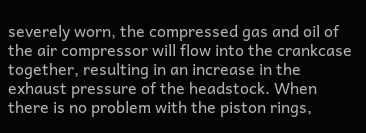severely worn, the compressed gas and oil of the air compressor will flow into the crankcase together, resulting in an increase in the exhaust pressure of the headstock. When there is no problem with the piston rings,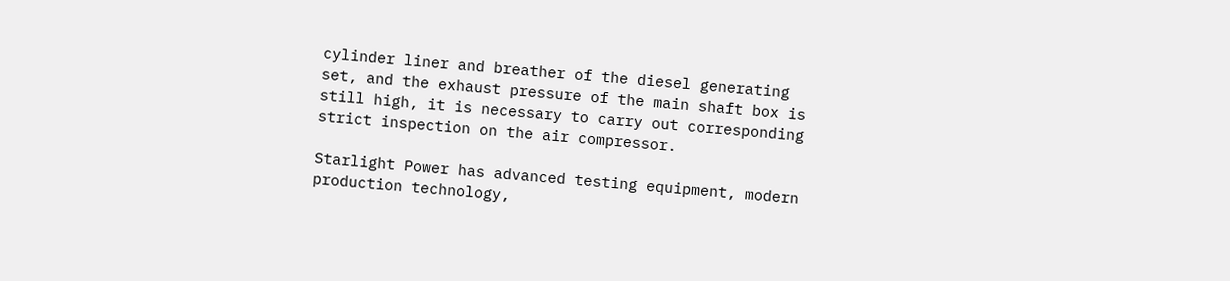cylinder liner and breather of the diesel generating set, and the exhaust pressure of the main shaft box is still high, it is necessary to carry out corresponding strict inspection on the air compressor.

Starlight Power has advanced testing equipment, modern production technology,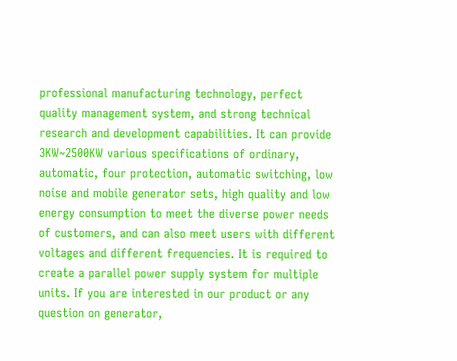professional manufacturing technology, perfect quality management system, and strong technical research and development capabilities. It can provide 3KW~2500KW various specifications of ordinary, automatic, four protection, automatic switching, low noise and mobile generator sets, high quality and low energy consumption to meet the diverse power needs of customers, and can also meet users with different voltages and different frequencies. It is required to create a parallel power supply system for multiple units. If you are interested in our product or any question on generator,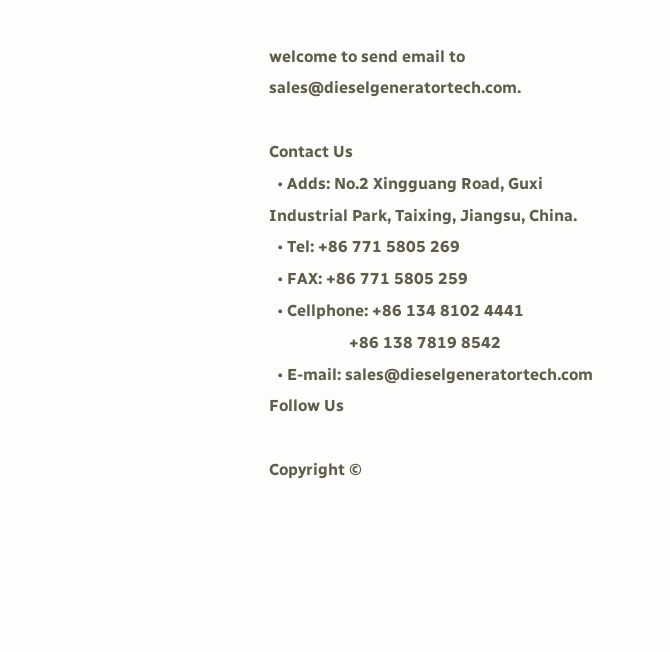welcome to send email to sales@dieselgeneratortech.com.

Contact Us
  • Adds: No.2 Xingguang Road, Guxi Industrial Park, Taixing, Jiangsu, China.
  • Tel: +86 771 5805 269
  • FAX: +86 771 5805 259
  • Cellphone: +86 134 8102 4441
                    +86 138 7819 8542
  • E-mail: sales@dieselgeneratortech.com
Follow Us

Copyright ©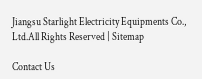Jiangsu Starlight Electricity Equipments Co., Ltd.All Rights Reserved | Sitemap

Contact Us